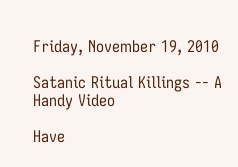Friday, November 19, 2010

Satanic Ritual Killings -- A Handy Video

Have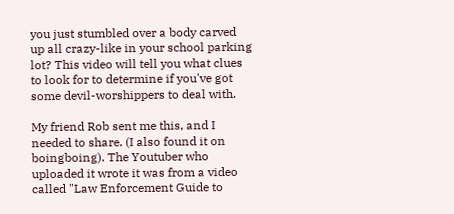you just stumbled over a body carved up all crazy-like in your school parking lot? This video will tell you what clues to look for to determine if you've got some devil-worshippers to deal with.

My friend Rob sent me this, and I needed to share. (I also found it on boingboing). The Youtuber who uploaded it wrote it was from a video called "Law Enforcement Guide to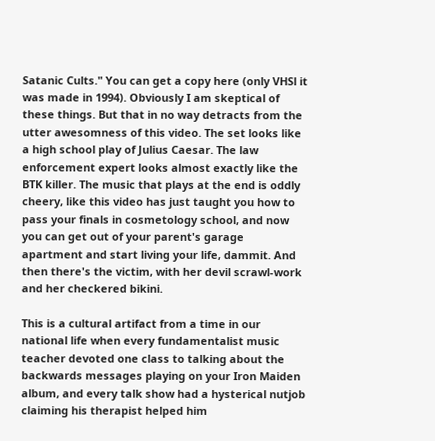Satanic Cults." You can get a copy here (only VHSl it was made in 1994). Obviously I am skeptical of these things. But that in no way detracts from the utter awesomness of this video. The set looks like a high school play of Julius Caesar. The law enforcement expert looks almost exactly like the BTK killer. The music that plays at the end is oddly cheery, like this video has just taught you how to pass your finals in cosmetology school, and now you can get out of your parent's garage apartment and start living your life, dammit. And then there's the victim, with her devil scrawl-work and her checkered bikini.

This is a cultural artifact from a time in our national life when every fundamentalist music teacher devoted one class to talking about the backwards messages playing on your Iron Maiden album, and every talk show had a hysterical nutjob claiming his therapist helped him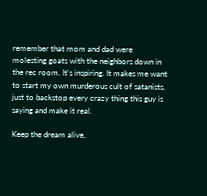remember that mom and dad were molesting goats with the neighbors down in the rec room. It's inspiring. It makes me want to start my own murderous cult of satanists, just to backstop every crazy thing this guy is saying and make it real.

Keep the dream alive,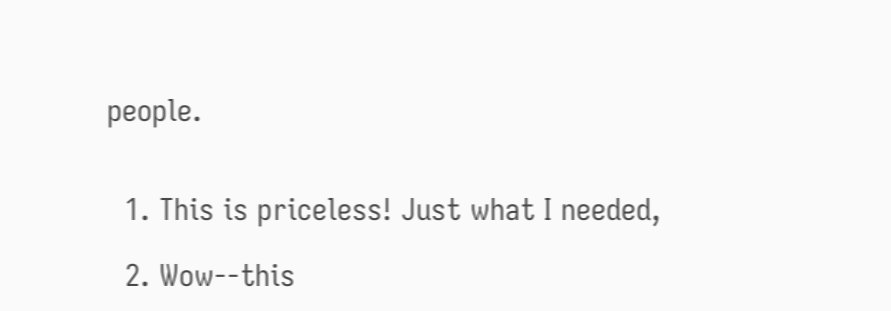people.


  1. This is priceless! Just what I needed,

  2. Wow--this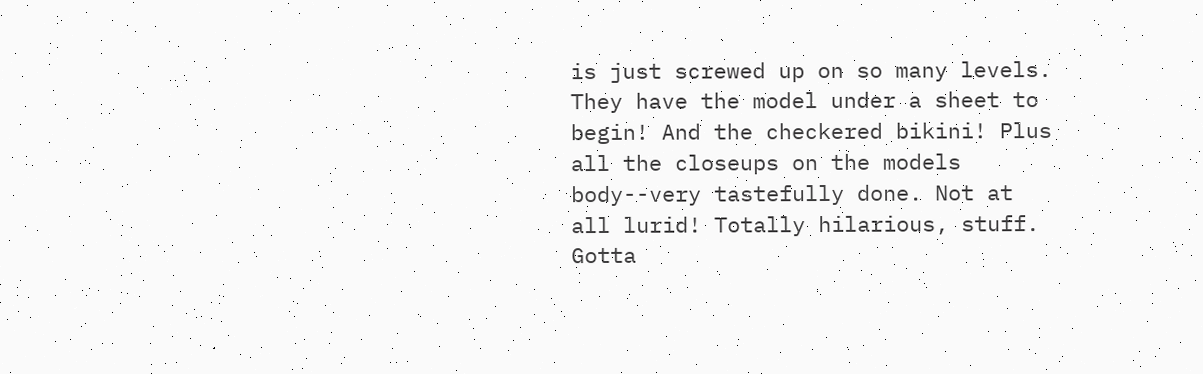is just screwed up on so many levels. They have the model under a sheet to begin! And the checkered bikini! Plus all the closeups on the models body--very tastefully done. Not at all lurid! Totally hilarious, stuff. Gotta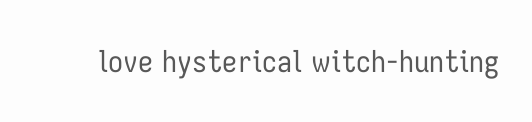love hysterical witch-hunting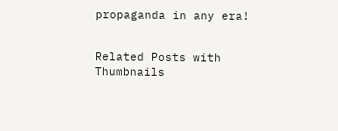propaganda in any era!


Related Posts with Thumbnails